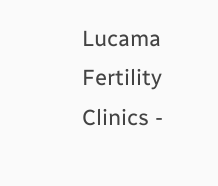Lucama Fertility Clinics -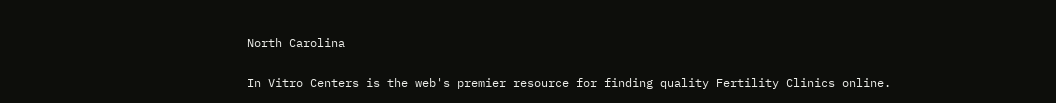North Carolina

In Vitro Centers is the web's premier resource for finding quality Fertility Clinics online.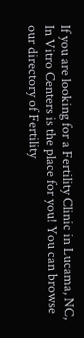If you are looking for a Fertility Clinic in Lucama, NC, In Vitro Centers is the place for you! You can browse our directory of Fertility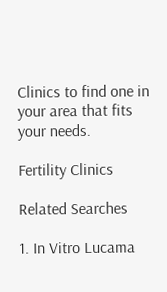Clinics to find one in your area that fits your needs.

Fertility Clinics

Related Searches

1. In Vitro Lucama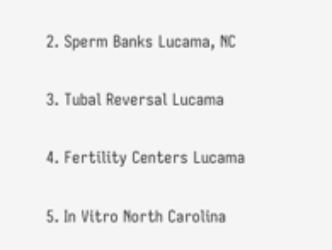2. Sperm Banks Lucama, NC

3. Tubal Reversal Lucama

4. Fertility Centers Lucama

5. In Vitro North Carolina